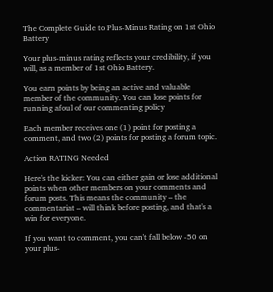The Complete Guide to Plus-Minus Rating on 1st Ohio Battery

Your plus-minus rating reflects your credibility, if you will, as a member of 1st Ohio Battery.

You earn points by being an active and valuable member of the community. You can lose points for running afoul of our commenting policy

Each member receives one (1) point for posting a comment, and two (2) points for posting a forum topic.

Action RATING Needed

Here's the kicker: You can either gain or lose additional points when other members on your comments and forum posts. This means the community – the commentariat – will think before posting, and that's a win for everyone.

If you want to comment, you can't fall below -50 on your plus-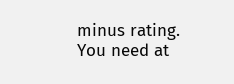minus rating. You need at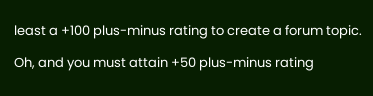least a +100 plus-minus rating to create a forum topic.

Oh, and you must attain +50 plus-minus rating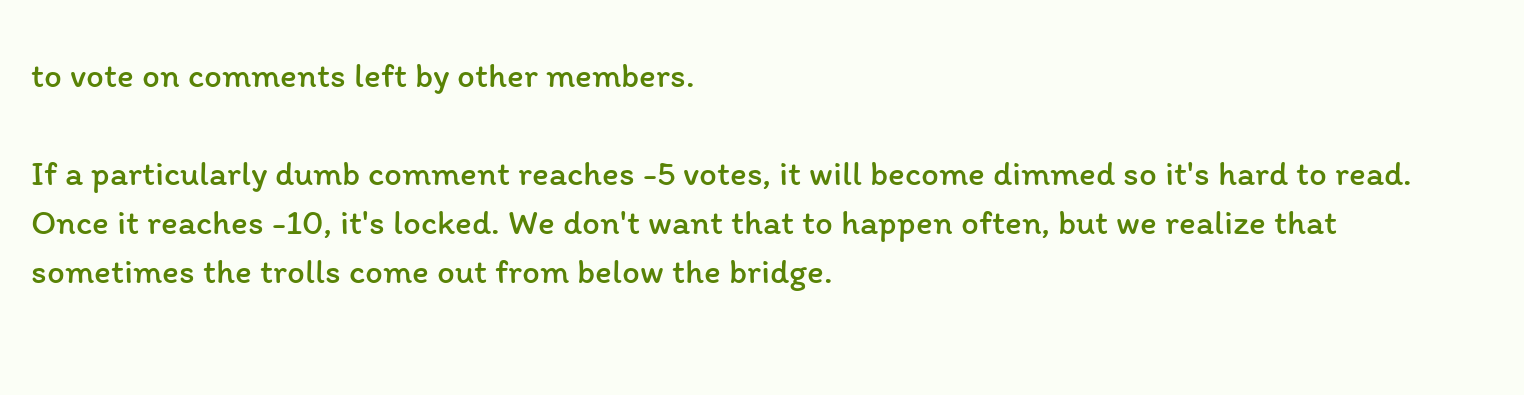to vote on comments left by other members.

If a particularly dumb comment reaches -5 votes, it will become dimmed so it's hard to read. Once it reaches -10, it's locked. We don't want that to happen often, but we realize that sometimes the trolls come out from below the bridge.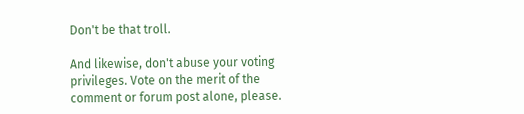Don't be that troll.

And likewise, don't abuse your voting privileges. Vote on the merit of the comment or forum post alone, please.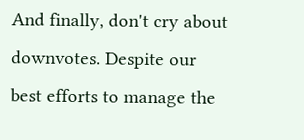And finally, don't cry about downvotes. Despite our best efforts to manage the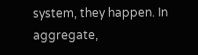system, they happen. In aggregate,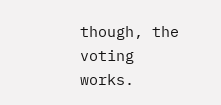though, the voting works.